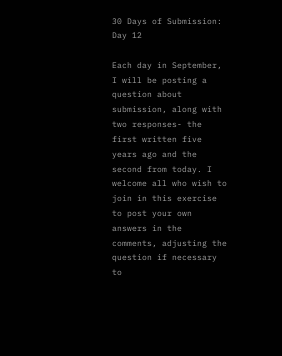30 Days of Submission: Day 12

Each day in September, I will be posting a question about submission, along with two responses- the first written five years ago and the second from today. I welcome all who wish to join in this exercise to post your own answers in the comments, adjusting the question if necessary to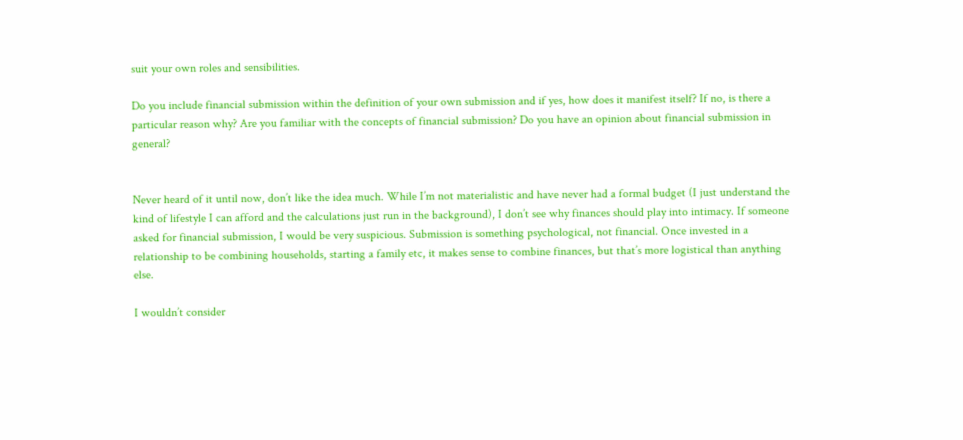suit your own roles and sensibilities.

Do you include financial submission within the definition of your own submission and if yes, how does it manifest itself? If no, is there a particular reason why? Are you familiar with the concepts of financial submission? Do you have an opinion about financial submission in general?


Never heard of it until now, don’t like the idea much. While I’m not materialistic and have never had a formal budget (I just understand the kind of lifestyle I can afford and the calculations just run in the background), I don’t see why finances should play into intimacy. If someone asked for financial submission, I would be very suspicious. Submission is something psychological, not financial. Once invested in a relationship to be combining households, starting a family etc, it makes sense to combine finances, but that’s more logistical than anything else.

I wouldn’t consider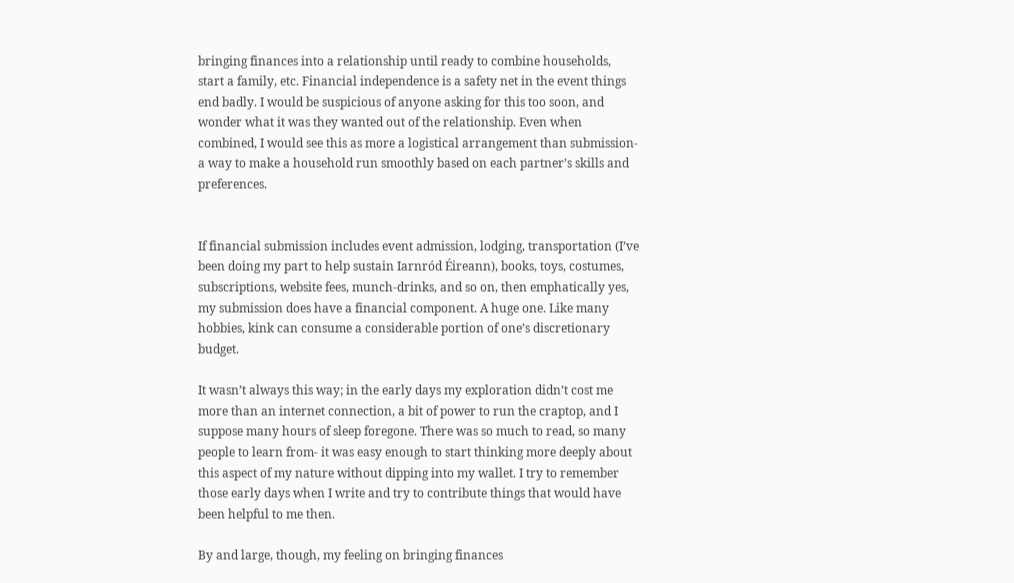bringing finances into a relationship until ready to combine households, start a family, etc. Financial independence is a safety net in the event things end badly. I would be suspicious of anyone asking for this too soon, and wonder what it was they wanted out of the relationship. Even when combined, I would see this as more a logistical arrangement than submission- a way to make a household run smoothly based on each partner’s skills and preferences.


If financial submission includes event admission, lodging, transportation (I’ve been doing my part to help sustain Iarnród Éireann), books, toys, costumes, subscriptions, website fees, munch-drinks, and so on, then emphatically yes, my submission does have a financial component. A huge one. Like many hobbies, kink can consume a considerable portion of one’s discretionary budget.

It wasn’t always this way; in the early days my exploration didn’t cost me more than an internet connection, a bit of power to run the craptop, and I suppose many hours of sleep foregone. There was so much to read, so many people to learn from- it was easy enough to start thinking more deeply about this aspect of my nature without dipping into my wallet. I try to remember those early days when I write and try to contribute things that would have been helpful to me then.

By and large, though, my feeling on bringing finances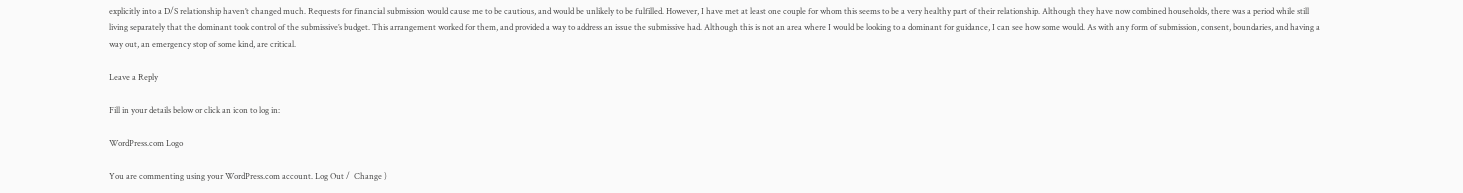explicitly into a D/S relationship haven’t changed much. Requests for financial submission would cause me to be cautious, and would be unlikely to be fulfilled. However, I have met at least one couple for whom this seems to be a very healthy part of their relationship. Although they have now combined households, there was a period while still living separately that the dominant took control of the submissive’s budget. This arrangement worked for them, and provided a way to address an issue the submissive had. Although this is not an area where I would be looking to a dominant for guidance, I can see how some would. As with any form of submission, consent, boundaries, and having a way out, an emergency stop of some kind, are critical.

Leave a Reply

Fill in your details below or click an icon to log in:

WordPress.com Logo

You are commenting using your WordPress.com account. Log Out /  Change )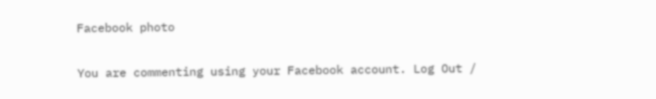Facebook photo

You are commenting using your Facebook account. Log Out /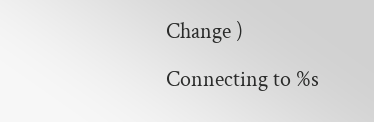Change )

Connecting to %s